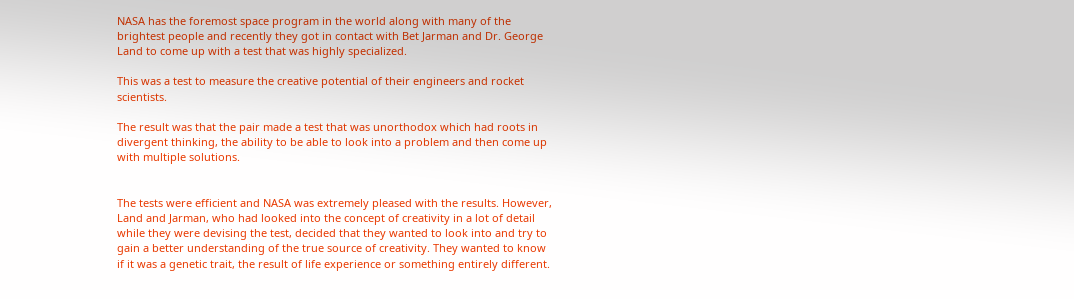NASA has the foremost space program in the world along with many of the brightest people and recently they got in contact with Bet Jarman and Dr. George Land to come up with a test that was highly specialized.

This was a test to measure the creative potential of their engineers and rocket scientists.

The result was that the pair made a test that was unorthodox which had roots in divergent thinking, the ability to be able to look into a problem and then come up with multiple solutions.


The tests were efficient and NASA was extremely pleased with the results. However, Land and Jarman, who had looked into the concept of creativity in a lot of detail while they were devising the test, decided that they wanted to look into and try to gain a better understanding of the true source of creativity. They wanted to know if it was a genetic trait, the result of life experience or something entirely different.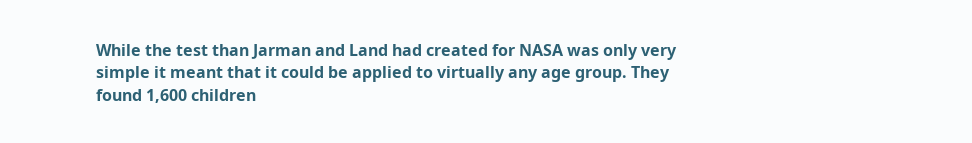While the test than Jarman and Land had created for NASA was only very simple it meant that it could be applied to virtually any age group. They found 1,600 children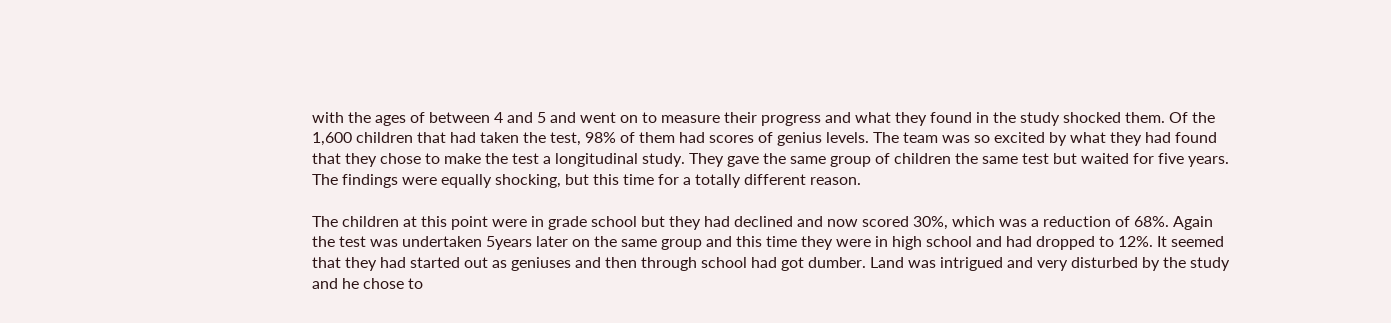with the ages of between 4 and 5 and went on to measure their progress and what they found in the study shocked them. Of the 1,600 children that had taken the test, 98% of them had scores of genius levels. The team was so excited by what they had found that they chose to make the test a longitudinal study. They gave the same group of children the same test but waited for five years. The findings were equally shocking, but this time for a totally different reason.

The children at this point were in grade school but they had declined and now scored 30%, which was a reduction of 68%. Again the test was undertaken 5years later on the same group and this time they were in high school and had dropped to 12%. It seemed that they had started out as geniuses and then through school had got dumber. Land was intrigued and very disturbed by the study and he chose to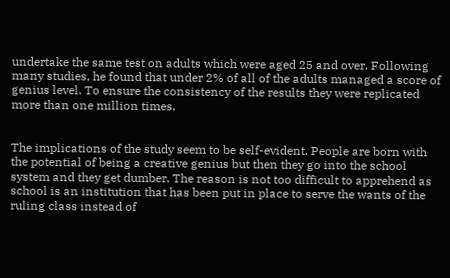undertake the same test on adults which were aged 25 and over. Following many studies, he found that under 2% of all of the adults managed a score of genius level. To ensure the consistency of the results they were replicated more than one million times.


The implications of the study seem to be self-evident. People are born with the potential of being a creative genius but then they go into the school system and they get dumber. The reason is not too difficult to apprehend as school is an institution that has been put in place to serve the wants of the ruling class instead of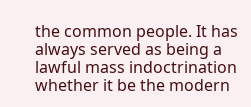the common people. It has always served as being a lawful mass indoctrination whether it be the modern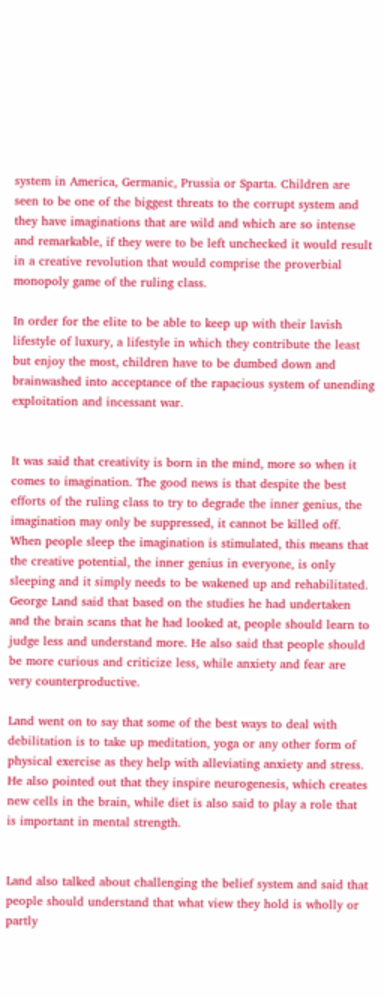system in America, Germanic, Prussia or Sparta. Children are seen to be one of the biggest threats to the corrupt system and they have imaginations that are wild and which are so intense and remarkable, if they were to be left unchecked it would result in a creative revolution that would comprise the proverbial monopoly game of the ruling class.

In order for the elite to be able to keep up with their lavish lifestyle of luxury, a lifestyle in which they contribute the least but enjoy the most, children have to be dumbed down and brainwashed into acceptance of the rapacious system of unending exploitation and incessant war.


It was said that creativity is born in the mind, more so when it comes to imagination. The good news is that despite the best efforts of the ruling class to try to degrade the inner genius, the imagination may only be suppressed, it cannot be killed off. When people sleep the imagination is stimulated, this means that the creative potential, the inner genius in everyone, is only sleeping and it simply needs to be wakened up and rehabilitated. George Land said that based on the studies he had undertaken and the brain scans that he had looked at, people should learn to judge less and understand more. He also said that people should be more curious and criticize less, while anxiety and fear are very counterproductive.

Land went on to say that some of the best ways to deal with debilitation is to take up meditation, yoga or any other form of physical exercise as they help with alleviating anxiety and stress. He also pointed out that they inspire neurogenesis, which creates new cells in the brain, while diet is also said to play a role that is important in mental strength.


Land also talked about challenging the belief system and said that people should understand that what view they hold is wholly or partly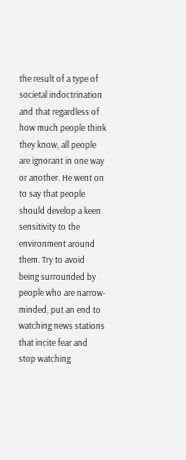the result of a type of societal indoctrination and that regardless of how much people think they know, all people are ignorant in one way or another. He went on to say that people should develop a keen sensitivity to the environment around them. Try to avoid being surrounded by people who are narrow-minded, put an end to watching news stations that incite fear and stop watching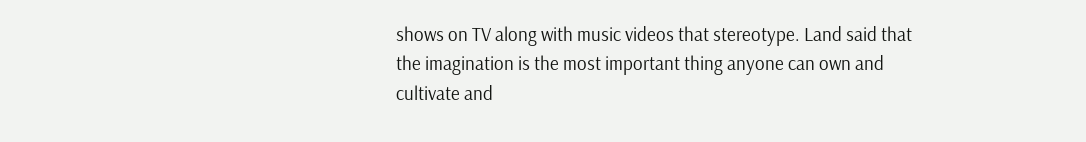shows on TV along with music videos that stereotype. Land said that the imagination is the most important thing anyone can own and cultivate and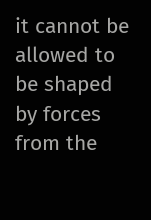it cannot be allowed to be shaped by forces from the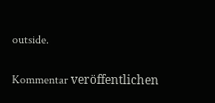outside.

Kommentar veröffentlichen